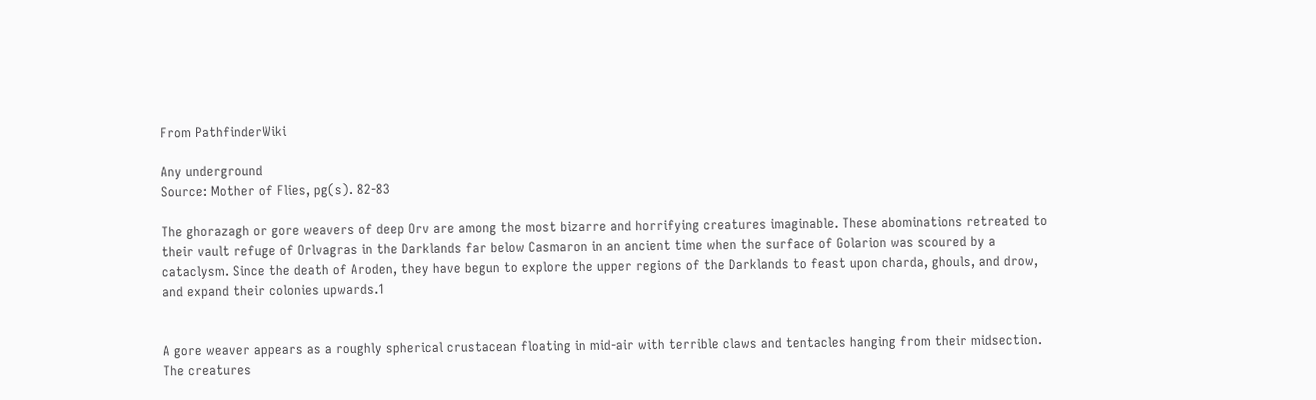From PathfinderWiki

Any underground
Source: Mother of Flies, pg(s). 82-83

The ghorazagh or gore weavers of deep Orv are among the most bizarre and horrifying creatures imaginable. These abominations retreated to their vault refuge of Orlvagras in the Darklands far below Casmaron in an ancient time when the surface of Golarion was scoured by a cataclysm. Since the death of Aroden, they have begun to explore the upper regions of the Darklands to feast upon charda, ghouls, and drow, and expand their colonies upwards.1


A gore weaver appears as a roughly spherical crustacean floating in mid-air with terrible claws and tentacles hanging from their midsection. The creatures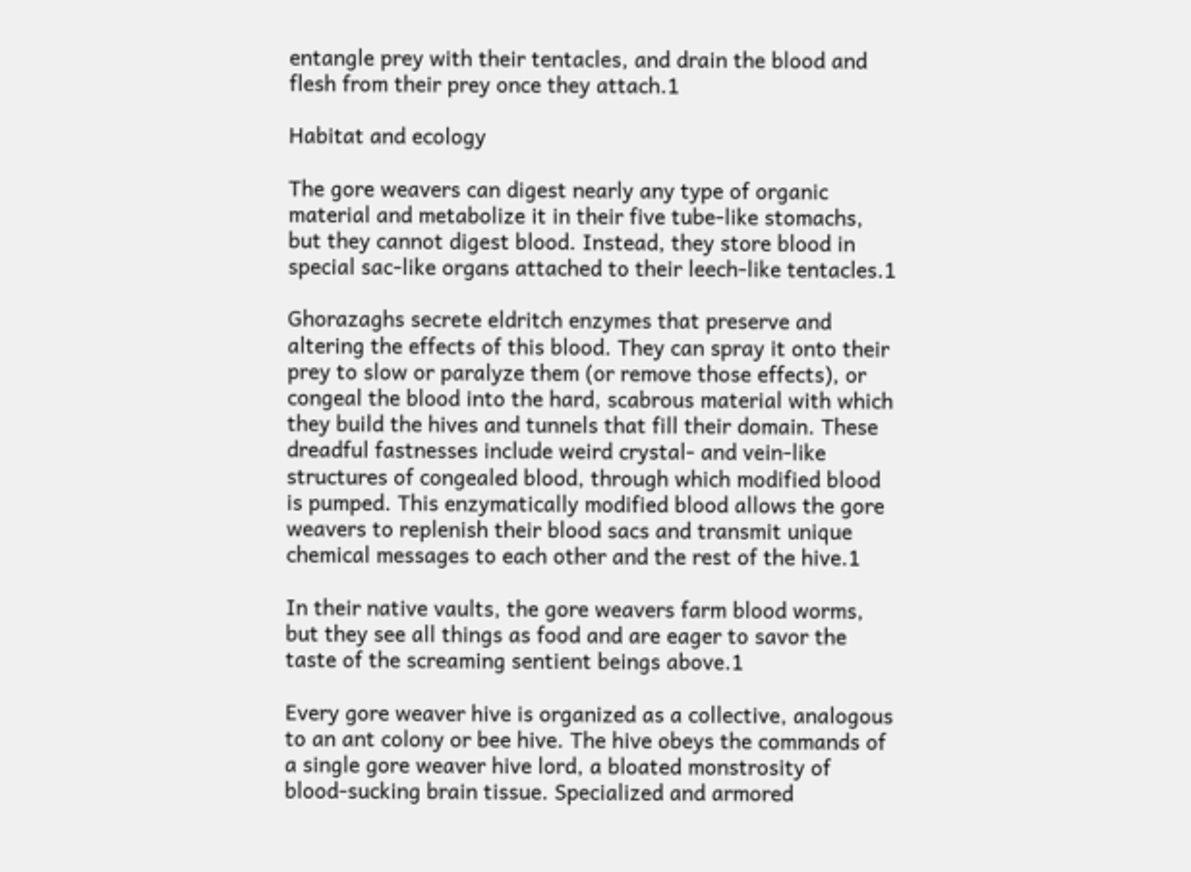entangle prey with their tentacles, and drain the blood and flesh from their prey once they attach.1

Habitat and ecology

The gore weavers can digest nearly any type of organic material and metabolize it in their five tube-like stomachs, but they cannot digest blood. Instead, they store blood in special sac-like organs attached to their leech-like tentacles.1

Ghorazaghs secrete eldritch enzymes that preserve and altering the effects of this blood. They can spray it onto their prey to slow or paralyze them (or remove those effects), or congeal the blood into the hard, scabrous material with which they build the hives and tunnels that fill their domain. These dreadful fastnesses include weird crystal- and vein-like structures of congealed blood, through which modified blood is pumped. This enzymatically modified blood allows the gore weavers to replenish their blood sacs and transmit unique chemical messages to each other and the rest of the hive.1

In their native vaults, the gore weavers farm blood worms, but they see all things as food and are eager to savor the taste of the screaming sentient beings above.1

Every gore weaver hive is organized as a collective, analogous to an ant colony or bee hive. The hive obeys the commands of a single gore weaver hive lord, a bloated monstrosity of blood-sucking brain tissue. Specialized and armored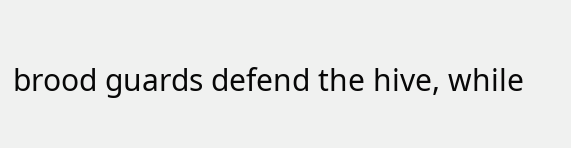brood guards defend the hive, while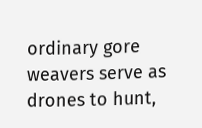ordinary gore weavers serve as drones to hunt,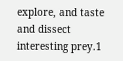explore, and taste and dissect interesting prey.1